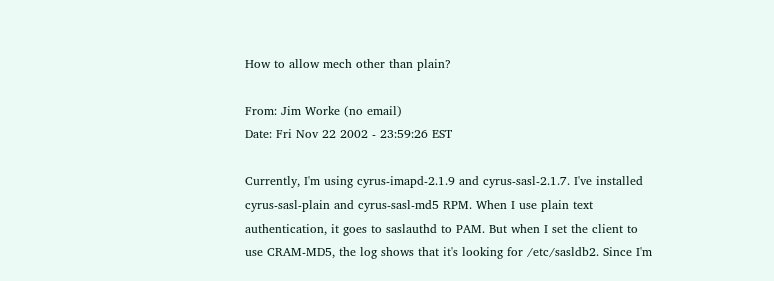How to allow mech other than plain?

From: Jim Worke (no email)
Date: Fri Nov 22 2002 - 23:59:26 EST

Currently, I'm using cyrus-imapd-2.1.9 and cyrus-sasl-2.1.7. I've installed
cyrus-sasl-plain and cyrus-sasl-md5 RPM. When I use plain text
authentication, it goes to saslauthd to PAM. But when I set the client to
use CRAM-MD5, the log shows that it's looking for /etc/sasldb2. Since I'm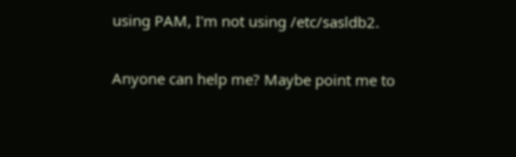using PAM, I'm not using /etc/sasldb2.

Anyone can help me? Maybe point me to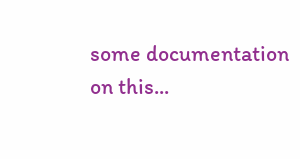some documentation on this...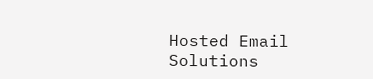Hosted Email Solutions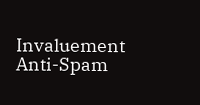Invaluement Anti-Spam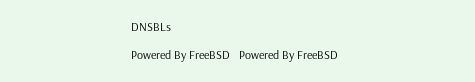DNSBLs

Powered By FreeBSD   Powered By FreeBSD